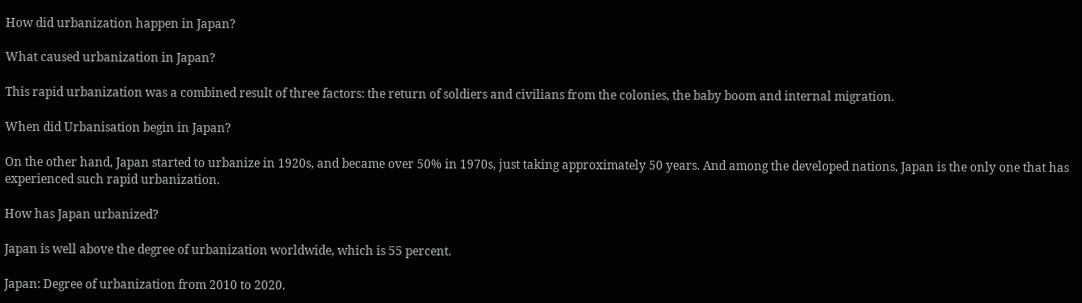How did urbanization happen in Japan?

What caused urbanization in Japan?

This rapid urbanization was a combined result of three factors: the return of soldiers and civilians from the colonies, the baby boom and internal migration.

When did Urbanisation begin in Japan?

On the other hand, Japan started to urbanize in 1920s, and became over 50% in 1970s, just taking approximately 50 years. And among the developed nations, Japan is the only one that has experienced such rapid urbanization.

How has Japan urbanized?

Japan is well above the degree of urbanization worldwide, which is 55 percent.

Japan: Degree of urbanization from 2010 to 2020.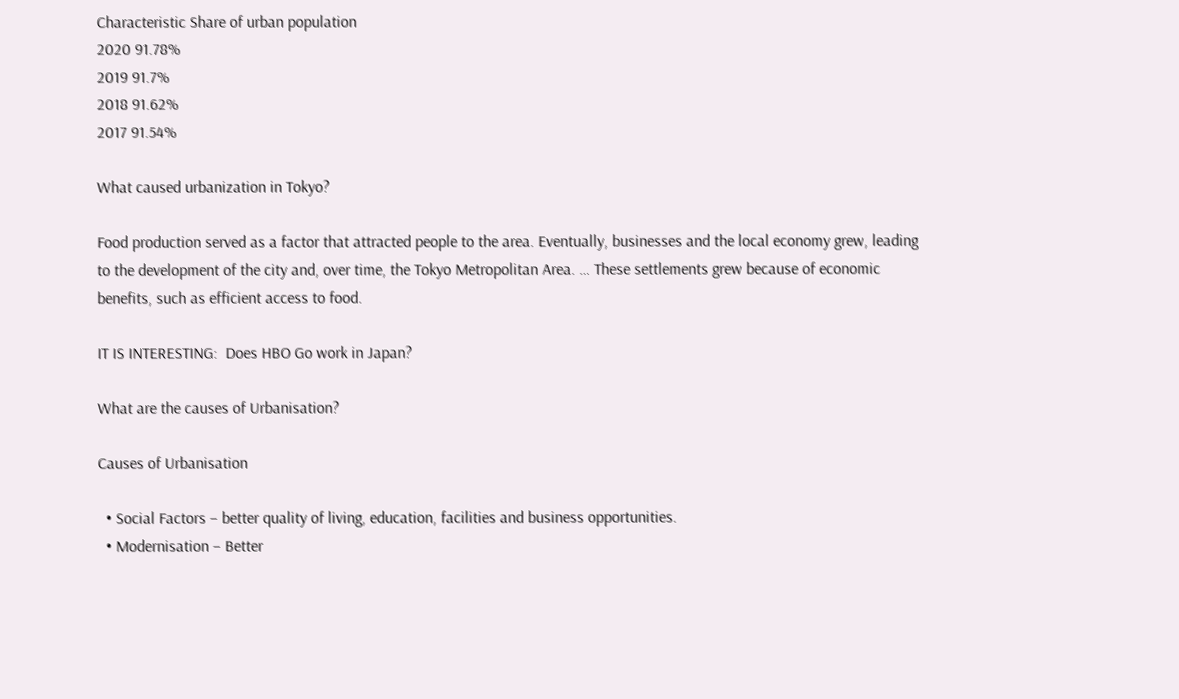Characteristic Share of urban population
2020 91.78%
2019 91.7%
2018 91.62%
2017 91.54%

What caused urbanization in Tokyo?

Food production served as a factor that attracted people to the area. Eventually, businesses and the local economy grew, leading to the development of the city and, over time, the Tokyo Metropolitan Area. … These settlements grew because of economic benefits, such as efficient access to food.

IT IS INTERESTING:  Does HBO Go work in Japan?

What are the causes of Urbanisation?

Causes of Urbanisation

  • Social Factors – better quality of living, education, facilities and business opportunities.
  • Modernisation – Better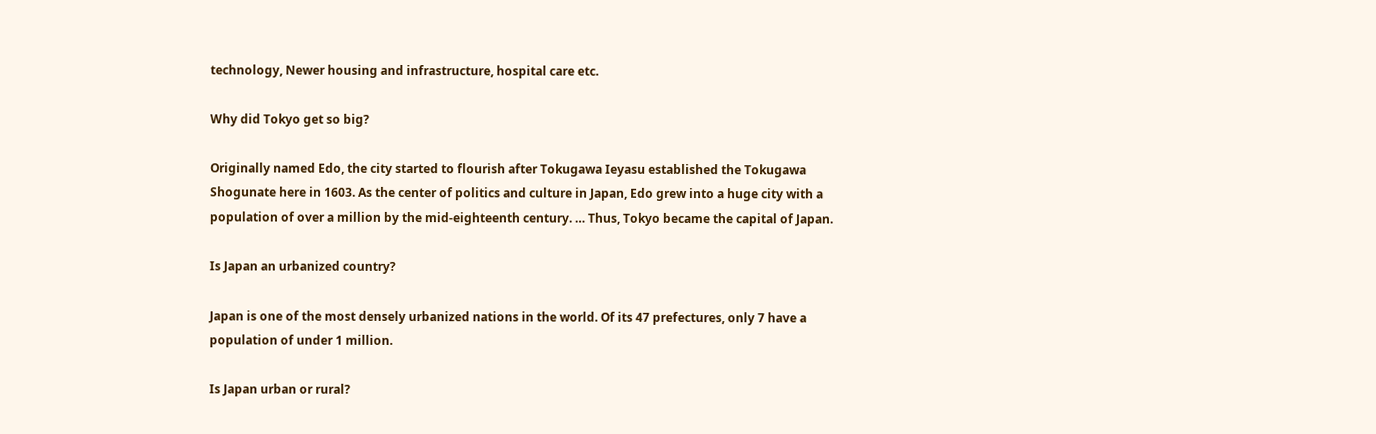technology, Newer housing and infrastructure, hospital care etc.

Why did Tokyo get so big?

Originally named Edo, the city started to flourish after Tokugawa Ieyasu established the Tokugawa Shogunate here in 1603. As the center of politics and culture in Japan, Edo grew into a huge city with a population of over a million by the mid-eighteenth century. … Thus, Tokyo became the capital of Japan.

Is Japan an urbanized country?

Japan is one of the most densely urbanized nations in the world. Of its 47 prefectures, only 7 have a population of under 1 million.

Is Japan urban or rural?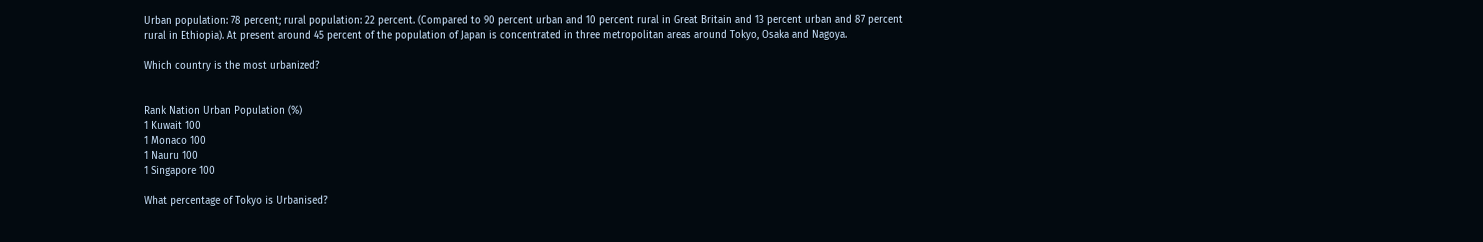Urban population: 78 percent; rural population: 22 percent. (Compared to 90 percent urban and 10 percent rural in Great Britain and 13 percent urban and 87 percent rural in Ethiopia). At present around 45 percent of the population of Japan is concentrated in three metropolitan areas around Tokyo, Osaka and Nagoya.

Which country is the most urbanized?


Rank Nation Urban Population (%)
1 Kuwait 100
1 Monaco 100
1 Nauru 100
1 Singapore 100

What percentage of Tokyo is Urbanised?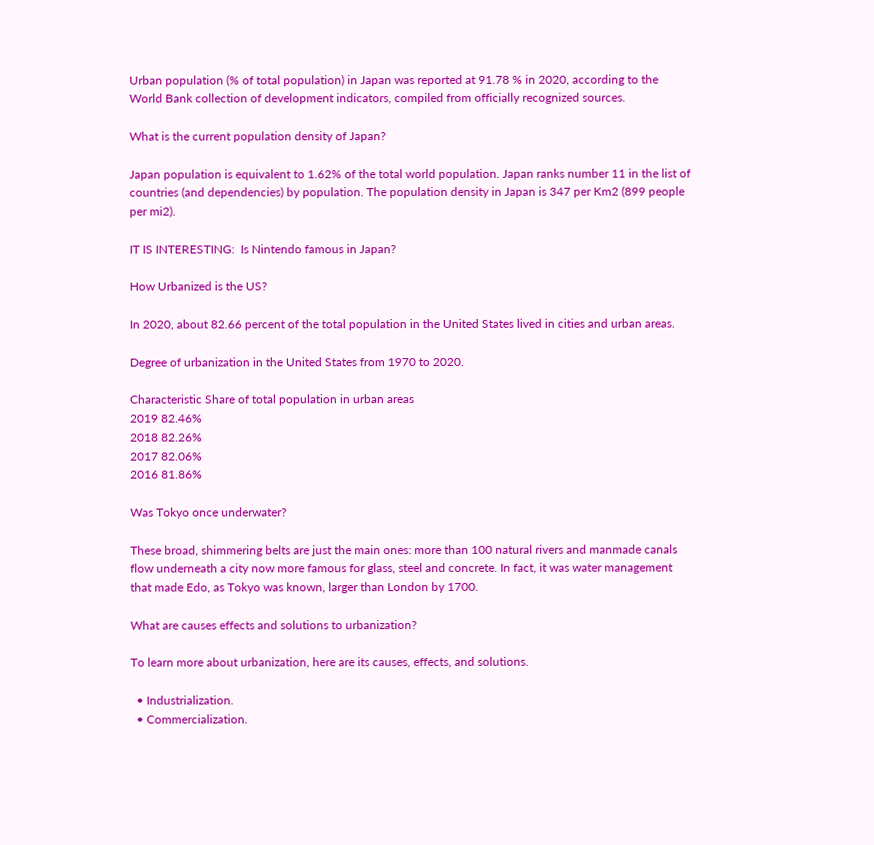Urban population (% of total population) in Japan was reported at 91.78 % in 2020, according to the World Bank collection of development indicators, compiled from officially recognized sources.

What is the current population density of Japan?

Japan population is equivalent to 1.62% of the total world population. Japan ranks number 11 in the list of countries (and dependencies) by population. The population density in Japan is 347 per Km2 (899 people per mi2).

IT IS INTERESTING:  Is Nintendo famous in Japan?

How Urbanized is the US?

In 2020, about 82.66 percent of the total population in the United States lived in cities and urban areas.

Degree of urbanization in the United States from 1970 to 2020.

Characteristic Share of total population in urban areas
2019 82.46%
2018 82.26%
2017 82.06%
2016 81.86%

Was Tokyo once underwater?

These broad, shimmering belts are just the main ones: more than 100 natural rivers and manmade canals flow underneath a city now more famous for glass, steel and concrete. In fact, it was water management that made Edo, as Tokyo was known, larger than London by 1700.

What are causes effects and solutions to urbanization?

To learn more about urbanization, here are its causes, effects, and solutions.

  • Industrialization.
  • Commercialization.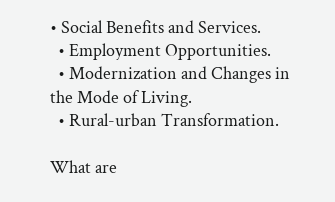• Social Benefits and Services.
  • Employment Opportunities.
  • Modernization and Changes in the Mode of Living.
  • Rural-urban Transformation.

What are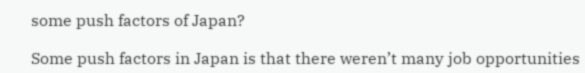some push factors of Japan?

Some push factors in Japan is that there weren’t many job opportunities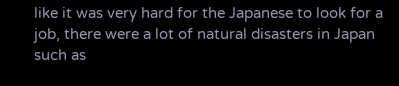like it was very hard for the Japanese to look for a job, there were a lot of natural disasters in Japan such as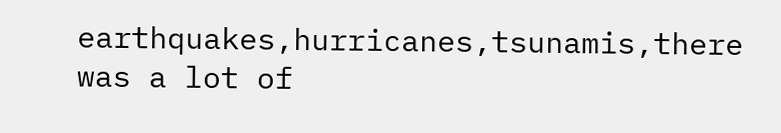earthquakes,hurricanes,tsunamis,there was a lot of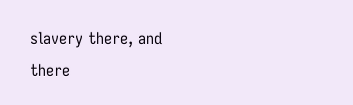slavery there, and there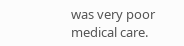was very poor medical care.